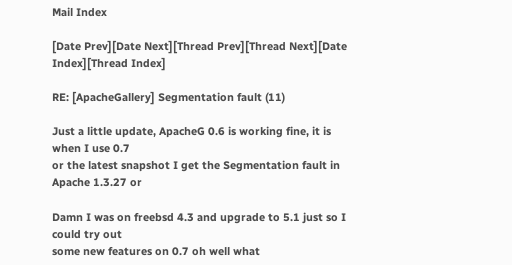Mail Index

[Date Prev][Date Next][Thread Prev][Thread Next][Date Index][Thread Index]

RE: [ApacheGallery] Segmentation fault (11)

Just a little update, ApacheG 0.6 is working fine, it is when I use 0.7
or the latest snapshot I get the Segmentation fault in Apache 1.3.27 or

Damn I was on freebsd 4.3 and upgrade to 5.1 just so I could try out
some new features on 0.7 oh well what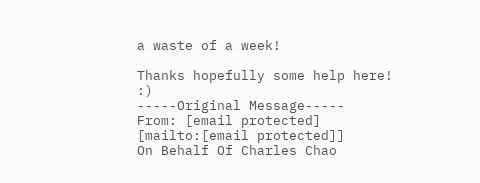a waste of a week!

Thanks hopefully some help here! :)
-----Original Message-----
From: [email protected] [mailto:[email protected]]
On Behalf Of Charles Chao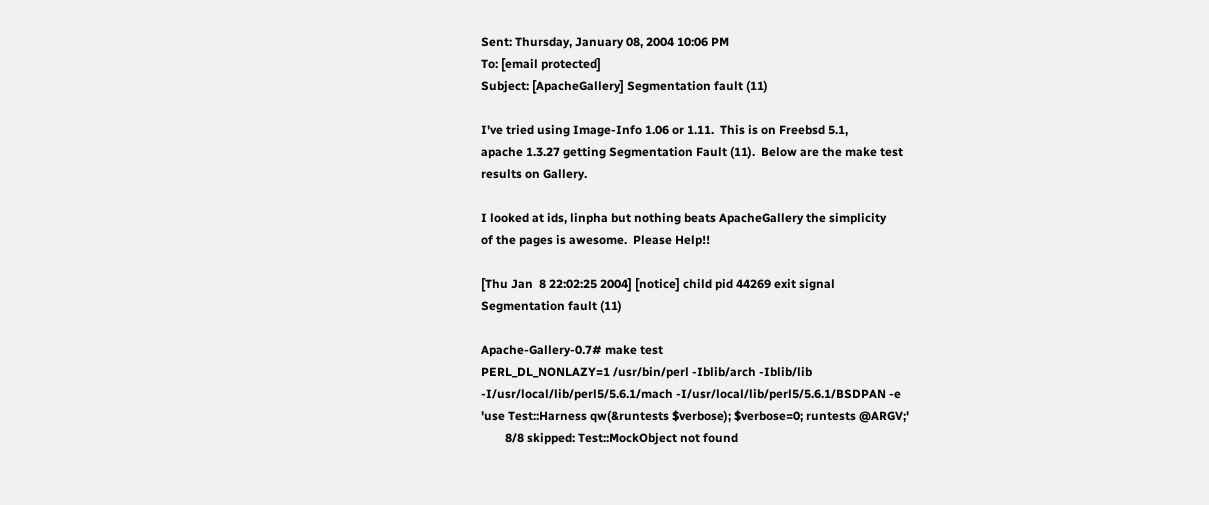Sent: Thursday, January 08, 2004 10:06 PM
To: [email protected]
Subject: [ApacheGallery] Segmentation fault (11)

I've tried using Image-Info 1.06 or 1.11.  This is on Freebsd 5.1,
apache 1.3.27 getting Segmentation Fault (11).  Below are the make test
results on Gallery.

I looked at ids, linpha but nothing beats ApacheGallery the simplicity
of the pages is awesome.  Please Help!!

[Thu Jan  8 22:02:25 2004] [notice] child pid 44269 exit signal
Segmentation fault (11)

Apache-Gallery-0.7# make test
PERL_DL_NONLAZY=1 /usr/bin/perl -Iblib/arch -Iblib/lib
-I/usr/local/lib/perl5/5.6.1/mach -I/usr/local/lib/perl5/5.6.1/BSDPAN -e
'use Test::Harness qw(&runtests $verbose); $verbose=0; runtests @ARGV;'
        8/8 skipped: Test::MockObject not found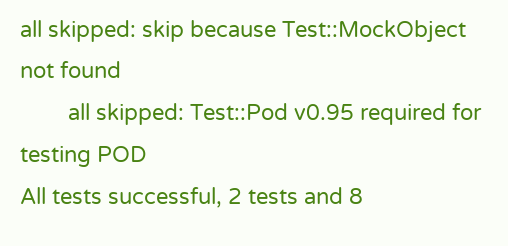all skipped: skip because Test::MockObject not found
        all skipped: Test::Pod v0.95 required for testing POD
All tests successful, 2 tests and 8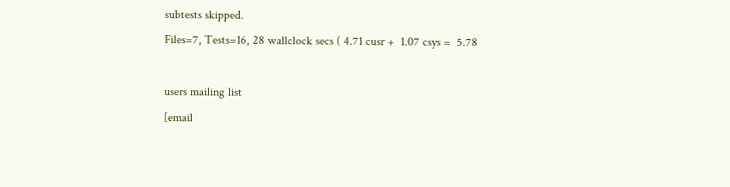subtests skipped.
Files=7, Tests=16, 28 wallclock secs ( 4.71 cusr +  1.07 csys =  5.78

users mailing list
[email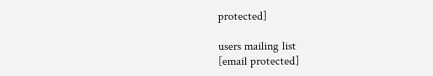protected]

users mailing list
[email protected]